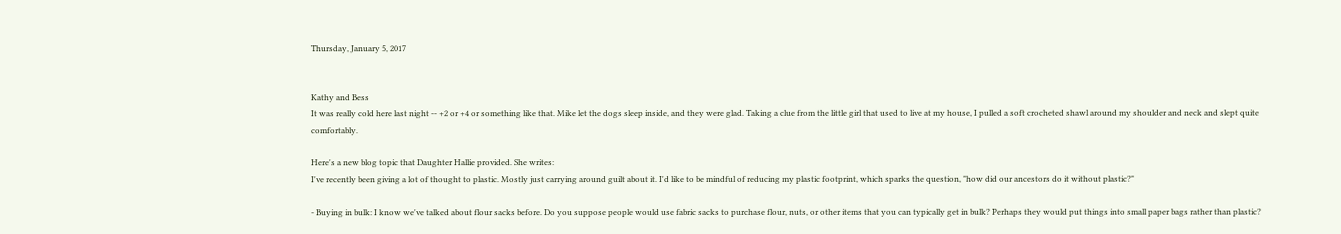Thursday, January 5, 2017


Kathy and Bess
It was really cold here last night -- +2 or +4 or something like that. Mike let the dogs sleep inside, and they were glad. Taking a clue from the little girl that used to live at my house, I pulled a soft crocheted shawl around my shoulder and neck and slept quite comfortably.

Here's a new blog topic that Daughter Hallie provided. She writes:
I've recently been giving a lot of thought to plastic. Mostly just carrying around guilt about it. I'd like to be mindful of reducing my plastic footprint, which sparks the question, "how did our ancestors do it without plastic?"

- Buying in bulk: I know we've talked about flour sacks before. Do you suppose people would use fabric sacks to purchase flour, nuts, or other items that you can typically get in bulk? Perhaps they would put things into small paper bags rather than plastic?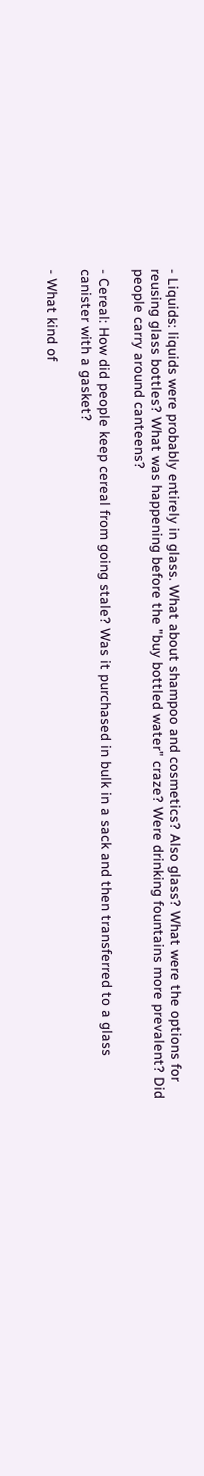- Liquids: liquids were probably entirely in glass. What about shampoo and cosmetics? Also glass? What were the options for reusing glass bottles? What was happening before the "buy bottled water" craze? Were drinking fountains more prevalent? Did people carry around canteens?

- Cereal: How did people keep cereal from going stale? Was it purchased in bulk in a sack and then transferred to a glass canister with a gasket?

- What kind of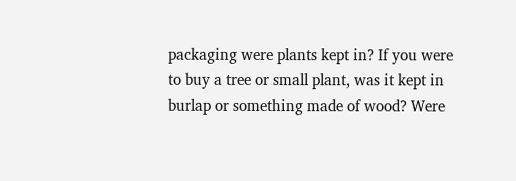packaging were plants kept in? If you were to buy a tree or small plant, was it kept in burlap or something made of wood? Were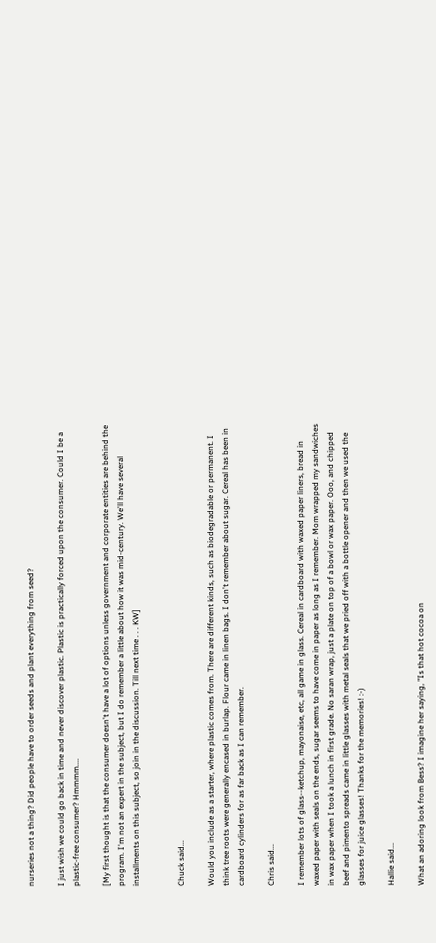nurseries not a thing? Did people have to order seeds and plant everything from seed?

I just wish we could go back in time and never discover plastic. Plastic is practically forced upon the consumer. Could I be a plastic-free consumer? Hmmmm....

[My first thought is that the consumer doesn't have a lot of options unless government and corporate entities are behind the program. I'm not an expert in the subject, but I do remember a little about how it was mid-century. We'll have several installments on this subject, so join in the discussion. Till next time . . . KW]


Chuck said...

Would you include as a starter, where plastic comes from. There are different kinds, such as biodegradable or permanent. I think tree roots were generally encased in burlap. Flour came in linen bags. I don't remember about sugar. Cereal has been in cardboard cylinders for as far back as I can remember.

Chris said...

I remember lots of glass--ketchup, mayonaise, etc, all game in glass. Cereal in cardboard with waxed paper liners, bread in waxed paper with seals on the ends, sugar seems to have come in paper as long as I remember. Mom wrapped my sandwiches in wax paper when I took a lunch in first grade. No saran wrap, just a plate on top of a bowl or wax paper. Ooo, and chipped beef and pimento spreads came in little glasses with metal seals that we pried off with a bottle opener and then we used the glasses for juice glasses! Thanks for the memories! :-)

Hallie said...

What an adoring look from Bess? I imagine her saying, "Is that hot cocoa on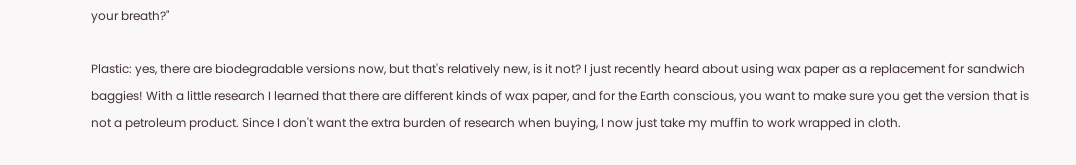your breath?"

Plastic: yes, there are biodegradable versions now, but that's relatively new, is it not? I just recently heard about using wax paper as a replacement for sandwich baggies! With a little research I learned that there are different kinds of wax paper, and for the Earth conscious, you want to make sure you get the version that is not a petroleum product. Since I don't want the extra burden of research when buying, I now just take my muffin to work wrapped in cloth.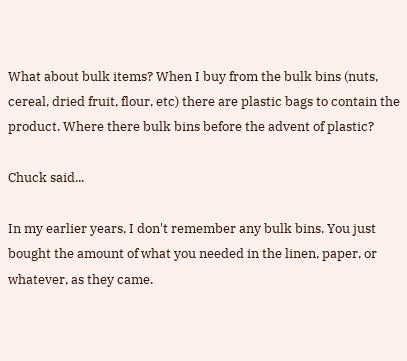What about bulk items? When I buy from the bulk bins (nuts, cereal, dried fruit, flour, etc) there are plastic bags to contain the product. Where there bulk bins before the advent of plastic?

Chuck said...

In my earlier years, I don't remember any bulk bins. You just bought the amount of what you needed in the linen, paper, or whatever, as they came.